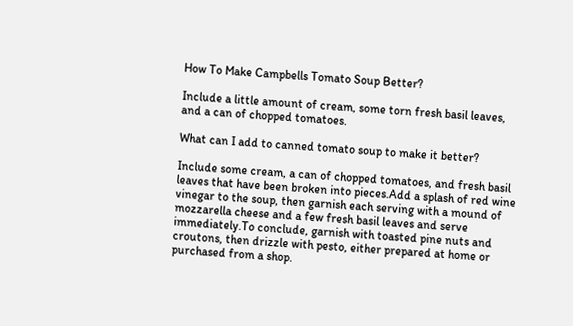How To Make Campbells Tomato Soup Better?

Include a little amount of cream, some torn fresh basil leaves, and a can of chopped tomatoes.

What can I add to canned tomato soup to make it better?

Include some cream, a can of chopped tomatoes, and fresh basil leaves that have been broken into pieces.Add a splash of red wine vinegar to the soup, then garnish each serving with a mound of mozzarella cheese and a few fresh basil leaves and serve immediately.To conclude, garnish with toasted pine nuts and croutons, then drizzle with pesto, either prepared at home or purchased from a shop.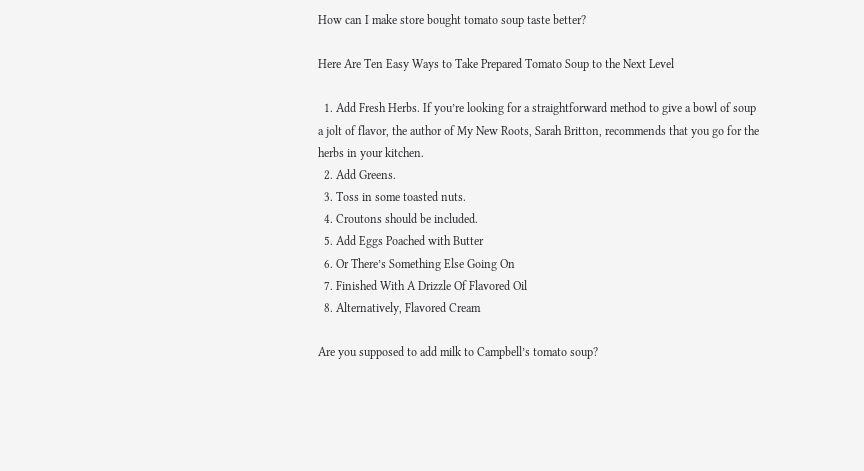How can I make store bought tomato soup taste better?

Here Are Ten Easy Ways to Take Prepared Tomato Soup to the Next Level

  1. Add Fresh Herbs. If you’re looking for a straightforward method to give a bowl of soup a jolt of flavor, the author of My New Roots, Sarah Britton, recommends that you go for the herbs in your kitchen.
  2. Add Greens.
  3. Toss in some toasted nuts.
  4. Croutons should be included.
  5. Add Eggs Poached with Butter
  6. Or There’s Something Else Going On
  7. Finished With A Drizzle Of Flavored Oil
  8. Alternatively, Flavored Cream

Are you supposed to add milk to Campbell’s tomato soup?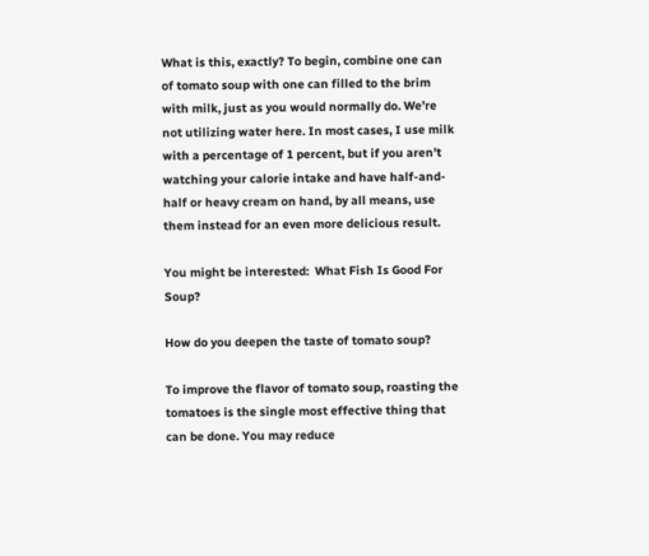What is this, exactly? To begin, combine one can of tomato soup with one can filled to the brim with milk, just as you would normally do. We’re not utilizing water here. In most cases, I use milk with a percentage of 1 percent, but if you aren’t watching your calorie intake and have half-and-half or heavy cream on hand, by all means, use them instead for an even more delicious result.

You might be interested:  What Fish Is Good For Soup?

How do you deepen the taste of tomato soup?

To improve the flavor of tomato soup, roasting the tomatoes is the single most effective thing that can be done. You may reduce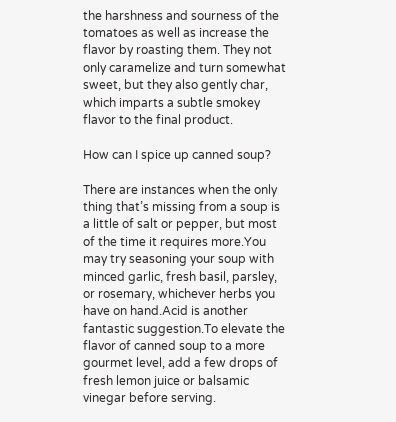the harshness and sourness of the tomatoes as well as increase the flavor by roasting them. They not only caramelize and turn somewhat sweet, but they also gently char, which imparts a subtle smokey flavor to the final product.

How can I spice up canned soup?

There are instances when the only thing that’s missing from a soup is a little of salt or pepper, but most of the time it requires more.You may try seasoning your soup with minced garlic, fresh basil, parsley, or rosemary, whichever herbs you have on hand.Acid is another fantastic suggestion.To elevate the flavor of canned soup to a more gourmet level, add a few drops of fresh lemon juice or balsamic vinegar before serving.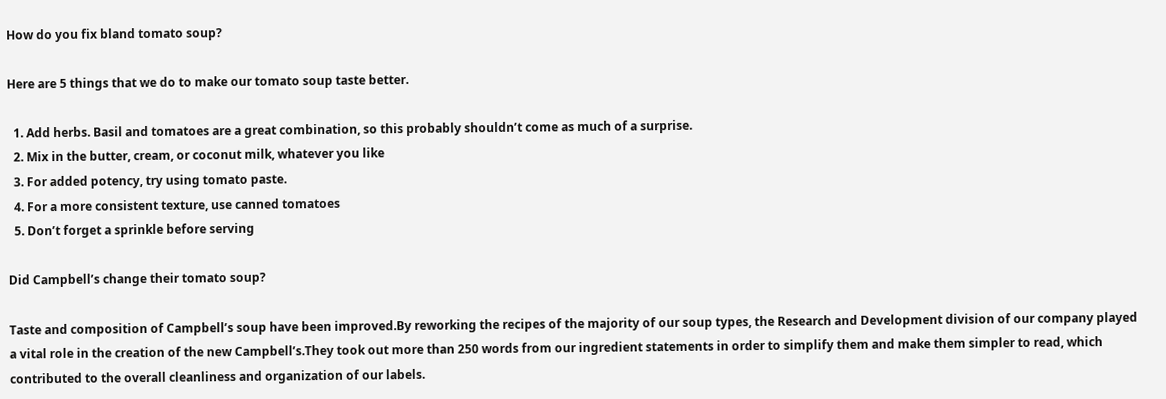How do you fix bland tomato soup?

Here are 5 things that we do to make our tomato soup taste better.

  1. Add herbs. Basil and tomatoes are a great combination, so this probably shouldn’t come as much of a surprise.
  2. Mix in the butter, cream, or coconut milk, whatever you like
  3. For added potency, try using tomato paste.
  4. For a more consistent texture, use canned tomatoes
  5. Don’t forget a sprinkle before serving

Did Campbell’s change their tomato soup?

Taste and composition of Campbell’s soup have been improved.By reworking the recipes of the majority of our soup types, the Research and Development division of our company played a vital role in the creation of the new Campbell’s.They took out more than 250 words from our ingredient statements in order to simplify them and make them simpler to read, which contributed to the overall cleanliness and organization of our labels.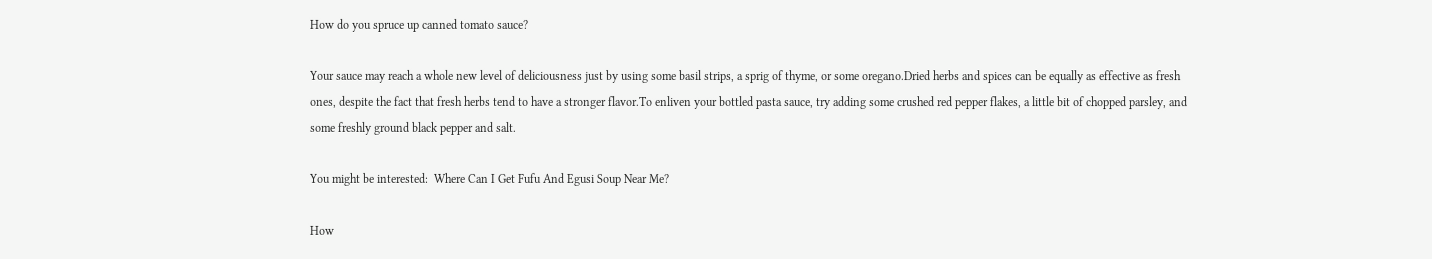How do you spruce up canned tomato sauce?

Your sauce may reach a whole new level of deliciousness just by using some basil strips, a sprig of thyme, or some oregano.Dried herbs and spices can be equally as effective as fresh ones, despite the fact that fresh herbs tend to have a stronger flavor.To enliven your bottled pasta sauce, try adding some crushed red pepper flakes, a little bit of chopped parsley, and some freshly ground black pepper and salt.

You might be interested:  Where Can I Get Fufu And Egusi Soup Near Me?

How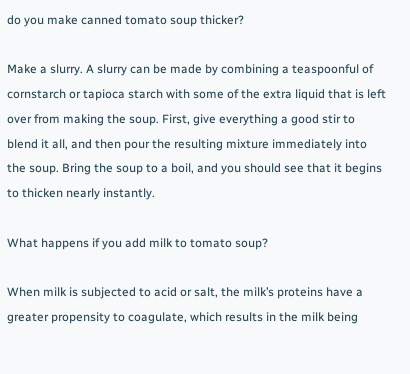do you make canned tomato soup thicker?

Make a slurry. A slurry can be made by combining a teaspoonful of cornstarch or tapioca starch with some of the extra liquid that is left over from making the soup. First, give everything a good stir to blend it all, and then pour the resulting mixture immediately into the soup. Bring the soup to a boil, and you should see that it begins to thicken nearly instantly.

What happens if you add milk to tomato soup?

When milk is subjected to acid or salt, the milk’s proteins have a greater propensity to coagulate, which results in the milk being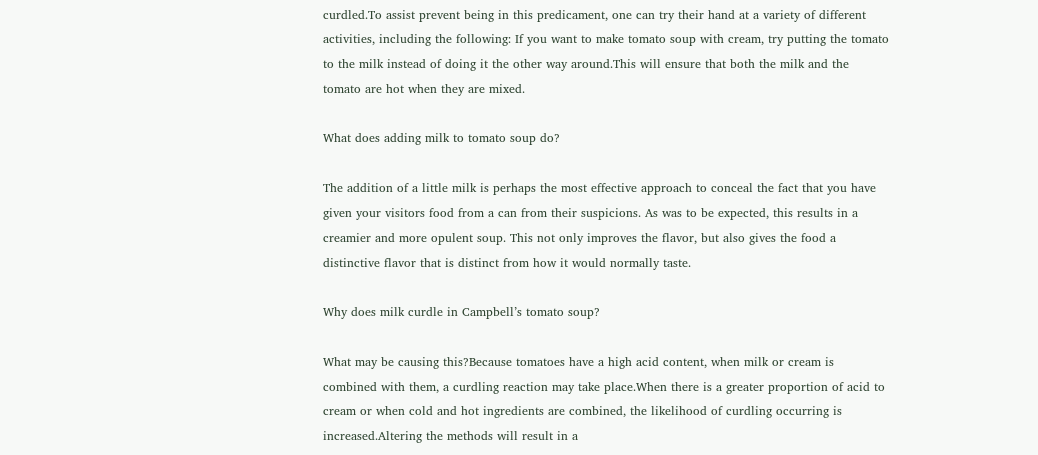curdled.To assist prevent being in this predicament, one can try their hand at a variety of different activities, including the following: If you want to make tomato soup with cream, try putting the tomato to the milk instead of doing it the other way around.This will ensure that both the milk and the tomato are hot when they are mixed.

What does adding milk to tomato soup do?

The addition of a little milk is perhaps the most effective approach to conceal the fact that you have given your visitors food from a can from their suspicions. As was to be expected, this results in a creamier and more opulent soup. This not only improves the flavor, but also gives the food a distinctive flavor that is distinct from how it would normally taste.

Why does milk curdle in Campbell’s tomato soup?

What may be causing this?Because tomatoes have a high acid content, when milk or cream is combined with them, a curdling reaction may take place.When there is a greater proportion of acid to cream or when cold and hot ingredients are combined, the likelihood of curdling occurring is increased.Altering the methods will result in a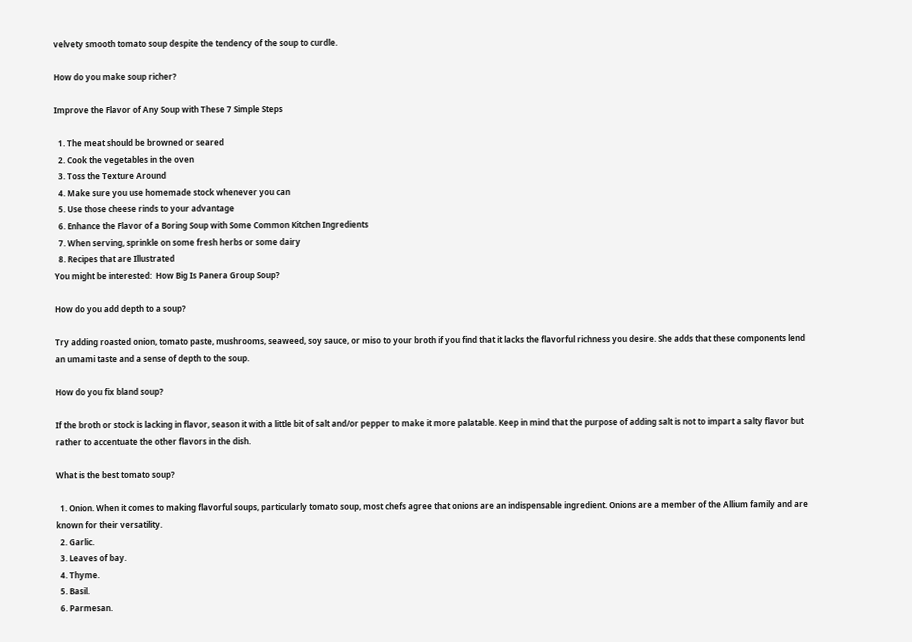velvety smooth tomato soup despite the tendency of the soup to curdle.

How do you make soup richer?

Improve the Flavor of Any Soup with These 7 Simple Steps

  1. The meat should be browned or seared
  2. Cook the vegetables in the oven
  3. Toss the Texture Around
  4. Make sure you use homemade stock whenever you can
  5. Use those cheese rinds to your advantage
  6. Enhance the Flavor of a Boring Soup with Some Common Kitchen Ingredients
  7. When serving, sprinkle on some fresh herbs or some dairy
  8. Recipes that are Illustrated
You might be interested:  How Big Is Panera Group Soup?

How do you add depth to a soup?

Try adding roasted onion, tomato paste, mushrooms, seaweed, soy sauce, or miso to your broth if you find that it lacks the flavorful richness you desire. She adds that these components lend an umami taste and a sense of depth to the soup.

How do you fix bland soup?

If the broth or stock is lacking in flavor, season it with a little bit of salt and/or pepper to make it more palatable. Keep in mind that the purpose of adding salt is not to impart a salty flavor but rather to accentuate the other flavors in the dish.

What is the best tomato soup?

  1. Onion. When it comes to making flavorful soups, particularly tomato soup, most chefs agree that onions are an indispensable ingredient. Onions are a member of the Allium family and are known for their versatility.
  2. Garlic.
  3. Leaves of bay.
  4. Thyme.
  5. Basil.
  6. Parmesan.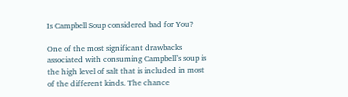Is Campbell Soup considered bad for You?

One of the most significant drawbacks associated with consuming Campbell’s soup is the high level of salt that is included in most of the different kinds. The chance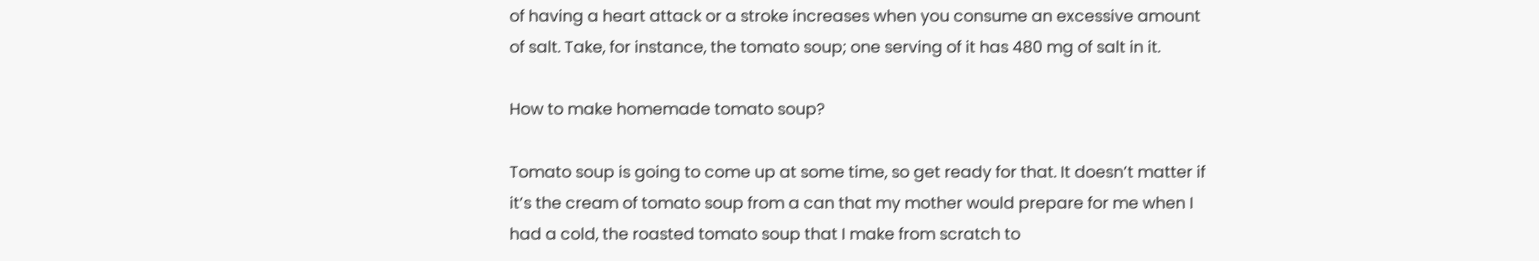of having a heart attack or a stroke increases when you consume an excessive amount of salt. Take, for instance, the tomato soup; one serving of it has 480 mg of salt in it.

How to make homemade tomato soup?

Tomato soup is going to come up at some time, so get ready for that. It doesn’t matter if it’s the cream of tomato soup from a can that my mother would prepare for me when I had a cold, the roasted tomato soup that I make from scratch to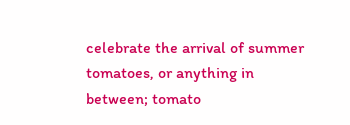celebrate the arrival of summer tomatoes, or anything in between; tomato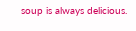soup is always delicious.